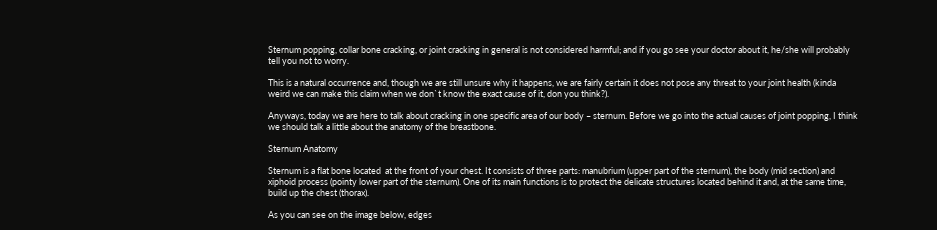Sternum popping, collar bone cracking, or joint cracking in general is not considered harmful; and if you go see your doctor about it, he/she will probably tell you not to worry.

This is a natural occurrence and, though we are still unsure why it happens, we are fairly certain it does not pose any threat to your joint health (kinda weird we can make this claim when we don`t know the exact cause of it, don you think?).

Anyways, today we are here to talk about cracking in one specific area of our body – sternum. Before we go into the actual causes of joint popping, I think we should talk a little about the anatomy of the breastbone.

Sternum Anatomy

Sternum is a flat bone located  at the front of your chest. It consists of three parts: manubrium (upper part of the sternum), the body (mid section) and xiphoid process (pointy lower part of the sternum). One of its main functions is to protect the delicate structures located behind it and, at the same time, build up the chest (thorax).

As you can see on the image below, edges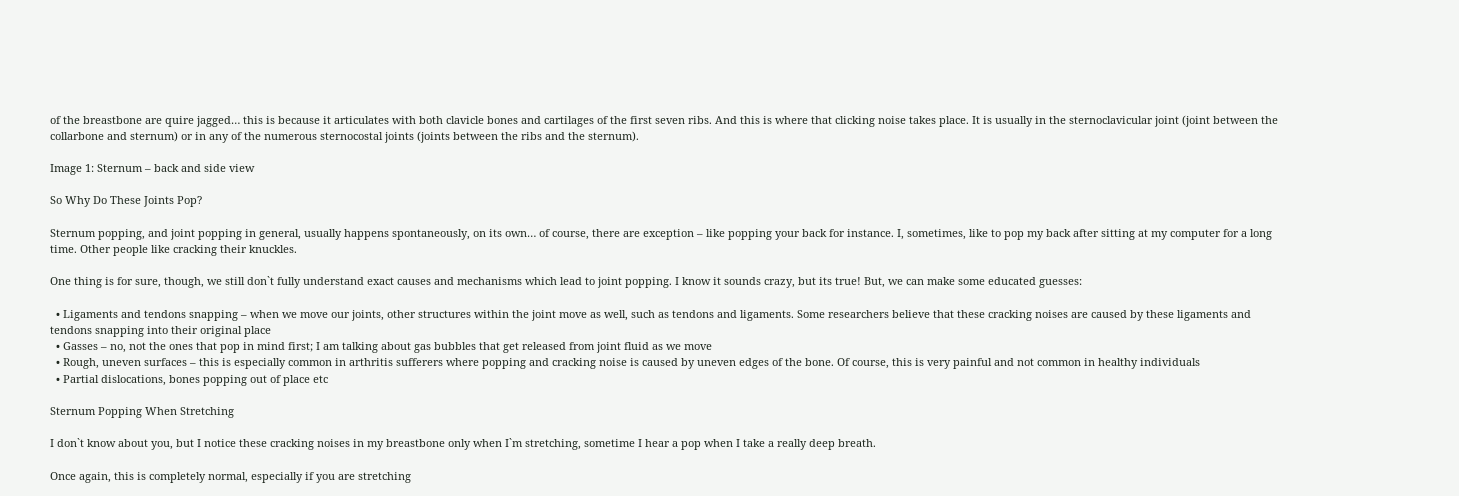of the breastbone are quire jagged… this is because it articulates with both clavicle bones and cartilages of the first seven ribs. And this is where that clicking noise takes place. It is usually in the sternoclavicular joint (joint between the collarbone and sternum) or in any of the numerous sternocostal joints (joints between the ribs and the sternum).

Image 1: Sternum – back and side view

So Why Do These Joints Pop?

Sternum popping, and joint popping in general, usually happens spontaneously, on its own… of course, there are exception – like popping your back for instance. I, sometimes, like to pop my back after sitting at my computer for a long time. Other people like cracking their knuckles.

One thing is for sure, though, we still don`t fully understand exact causes and mechanisms which lead to joint popping. I know it sounds crazy, but its true! But, we can make some educated guesses:

  • Ligaments and tendons snapping – when we move our joints, other structures within the joint move as well, such as tendons and ligaments. Some researchers believe that these cracking noises are caused by these ligaments and tendons snapping into their original place
  • Gasses – no, not the ones that pop in mind first; I am talking about gas bubbles that get released from joint fluid as we move
  • Rough, uneven surfaces – this is especially common in arthritis sufferers where popping and cracking noise is caused by uneven edges of the bone. Of course, this is very painful and not common in healthy individuals
  • Partial dislocations, bones popping out of place etc

Sternum Popping When Stretching

I don`t know about you, but I notice these cracking noises in my breastbone only when I`m stretching, sometime I hear a pop when I take a really deep breath.

Once again, this is completely normal, especially if you are stretching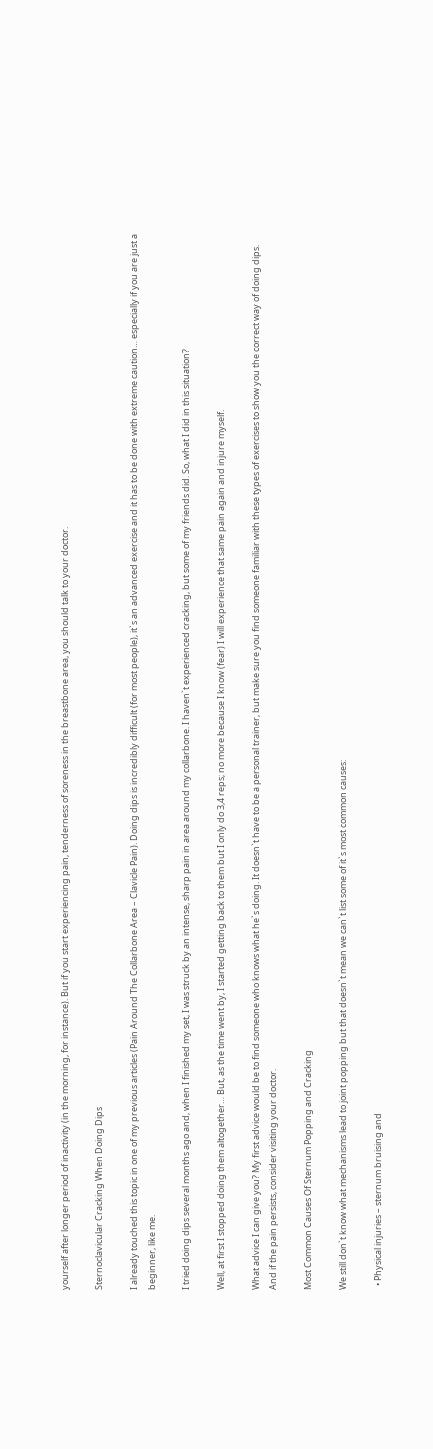yourself after longer period of inactivity (in the morning, for instance). But if you start experiencing pain, tenderness of soreness in the breastbone area, you should talk to your doctor.

Sternoclavicular Cracking When Doing Dips

I already touched this topic in one of my previous articles (Pain Around The Collarbone Area – Clavicle Pain). Doing dips is incredibly difficult (for most people), it`s an advanced exercise and it has to be done with extreme caution… especially if you are just a beginner, like me.

I tried doing dips several months ago and, when I finished my set, I was struck by an intense, sharp pain in area around my collarbone. I haven`t experienced cracking, but some of my friends did. So, what I did in this situation?

Well, at first I stopped doing them altogether… But, as the time went by, I started getting back to them but I only do 3,4 reps; no more because I know (fear) I will experience that same pain again and injure myself.

What advice I can give you? My first advice would be to find someone who knows what he`s doing. It doesn`t have to be a personal trainer, but make sure you find someone familiar with these types of exercises to show you the correct way of doing dips. And if the pain persists, consider visiting your doctor.

Most Common Causes Of Sternum Popping and Cracking

We still don`t know what mechanisms lead to joint popping but that doesn`t mean we can`t list some of it`s most common causes:

  • Physical injuries – sternum bruising and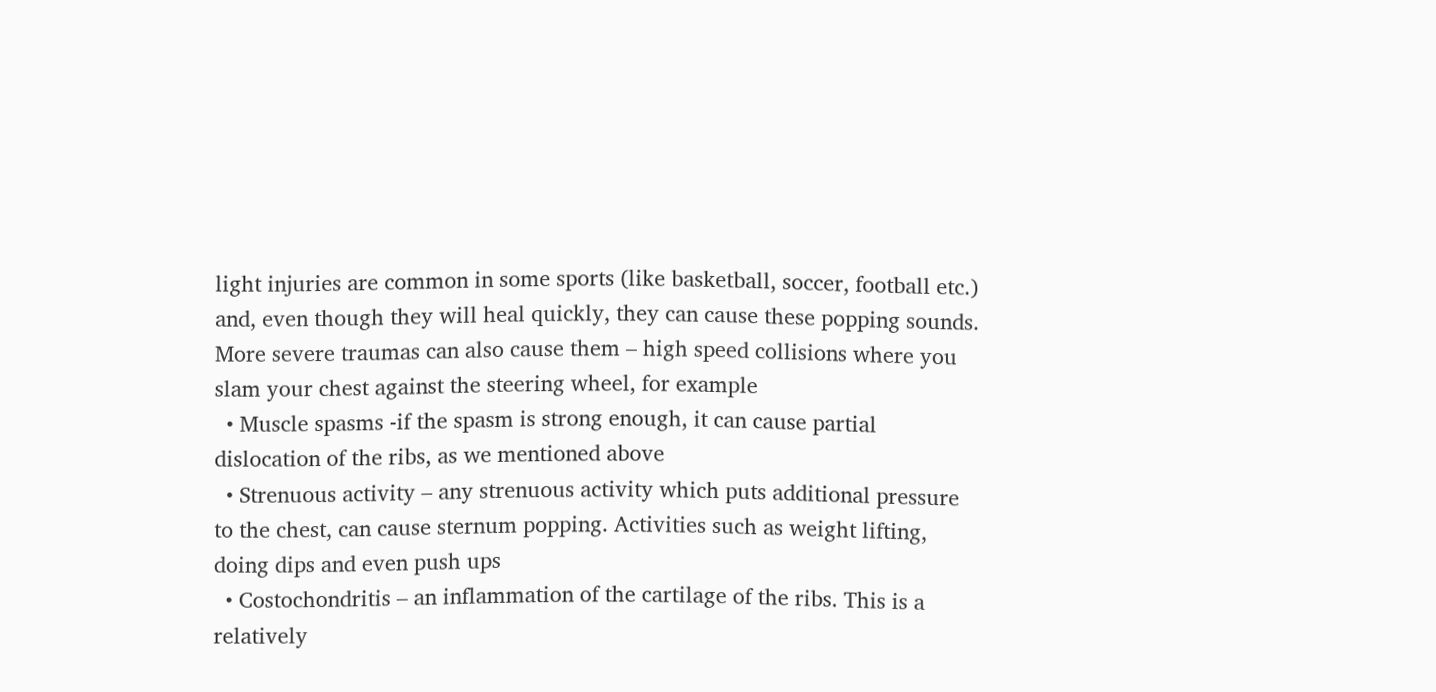light injuries are common in some sports (like basketball, soccer, football etc.) and, even though they will heal quickly, they can cause these popping sounds. More severe traumas can also cause them – high speed collisions where you slam your chest against the steering wheel, for example
  • Muscle spasms -if the spasm is strong enough, it can cause partial dislocation of the ribs, as we mentioned above
  • Strenuous activity – any strenuous activity which puts additional pressure to the chest, can cause sternum popping. Activities such as weight lifting, doing dips and even push ups
  • Costochondritis – an inflammation of the cartilage of the ribs. This is a relatively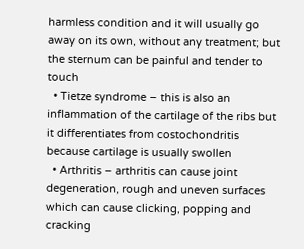harmless condition and it will usually go away on its own, without any treatment; but the sternum can be painful and tender to touch
  • Tietze syndrome – this is also an inflammation of the cartilage of the ribs but it differentiates from costochondritis because cartilage is usually swollen
  • Arthritis – arthritis can cause joint degeneration, rough and uneven surfaces which can cause clicking, popping and cracking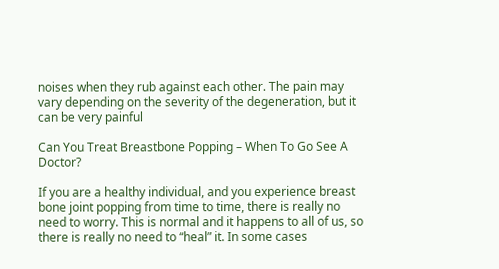noises when they rub against each other. The pain may vary depending on the severity of the degeneration, but it can be very painful

Can You Treat Breastbone Popping – When To Go See A Doctor?

If you are a healthy individual, and you experience breast bone joint popping from time to time, there is really no need to worry. This is normal and it happens to all of us, so there is really no need to “heal” it. In some cases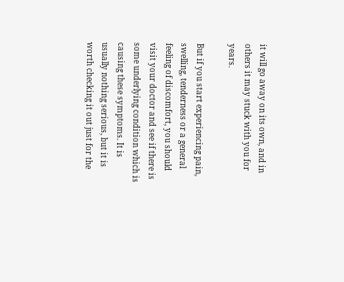it will go away on its own, and in others it may stuck with you for years.

But if you start experiencing pain, swelling, tenderness or a general feeling of discomfort, you should visit your doctor and see if there is some underlying condition which is causing these symptoms. It is usually nothing serious, but it is worth checking it out just for the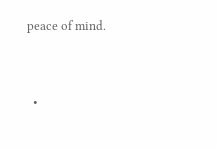peace of mind.


  •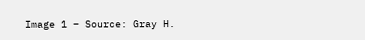Image 1 – Source: Gray H.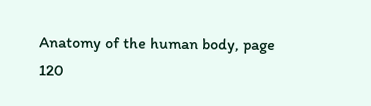Anatomy of the human body, page 120